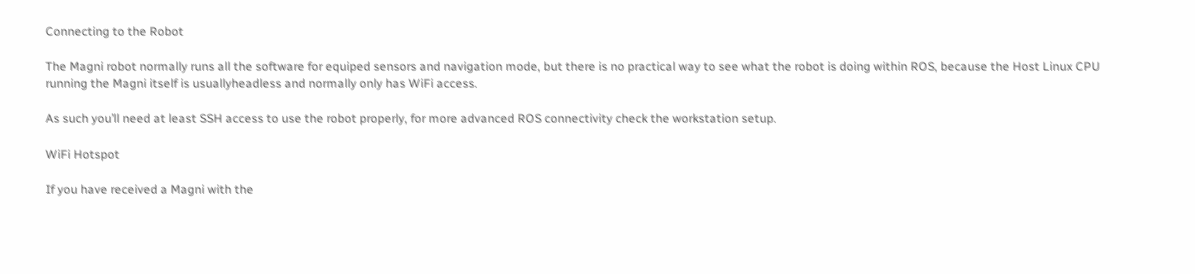Connecting to the Robot

The Magni robot normally runs all the software for equiped sensors and navigation mode, but there is no practical way to see what the robot is doing within ROS, because the Host Linux CPU running the Magni itself is usuallyheadless and normally only has WiFi access.

As such you’ll need at least SSH access to use the robot properly, for more advanced ROS connectivity check the workstation setup.

WiFi Hotspot

If you have received a Magni with the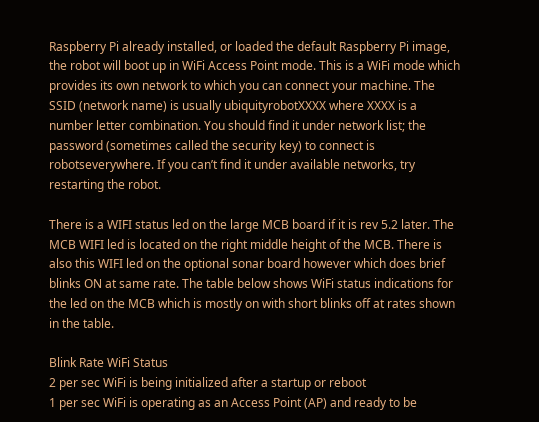Raspberry Pi already installed, or loaded the default Raspberry Pi image, the robot will boot up in WiFi Access Point mode. This is a WiFi mode which provides its own network to which you can connect your machine. The SSID (network name) is usually ubiquityrobotXXXX where XXXX is a number letter combination. You should find it under network list; the password (sometimes called the security key) to connect is robotseverywhere. If you can’t find it under available networks, try restarting the robot.

There is a WIFI status led on the large MCB board if it is rev 5.2 later. The MCB WIFI led is located on the right middle height of the MCB. There is also this WIFI led on the optional sonar board however which does brief blinks ON at same rate. The table below shows WiFi status indications for the led on the MCB which is mostly on with short blinks off at rates shown in the table.

Blink Rate WiFi Status
2 per sec WiFi is being initialized after a startup or reboot
1 per sec WiFi is operating as an Access Point (AP) and ready to be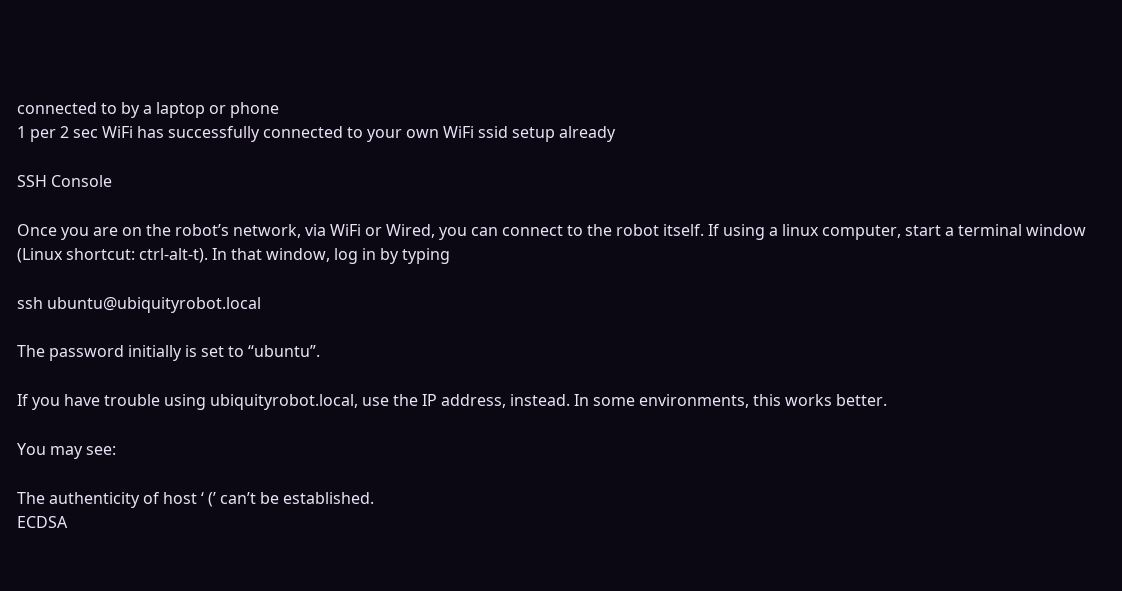connected to by a laptop or phone
1 per 2 sec WiFi has successfully connected to your own WiFi ssid setup already

SSH Console

Once you are on the robot’s network, via WiFi or Wired, you can connect to the robot itself. If using a linux computer, start a terminal window (Linux shortcut: ctrl-alt-t). In that window, log in by typing

ssh ubuntu@ubiquityrobot.local

The password initially is set to “ubuntu”.

If you have trouble using ubiquityrobot.local, use the IP address, instead. In some environments, this works better.

You may see:

The authenticity of host ‘ (’ can’t be established.
ECDSA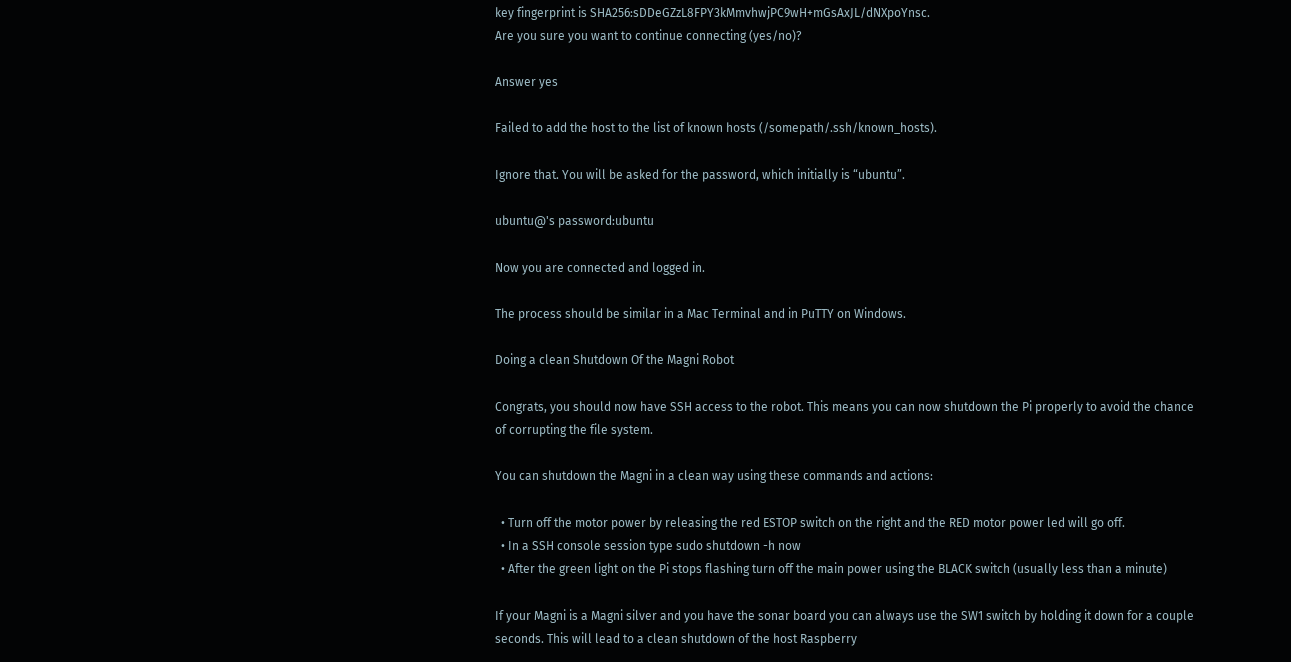key fingerprint is SHA256:sDDeGZzL8FPY3kMmvhwjPC9wH+mGsAxJL/dNXpoYnsc.
Are you sure you want to continue connecting (yes/no)?

Answer yes

Failed to add the host to the list of known hosts (/somepath/.ssh/known_hosts).

Ignore that. You will be asked for the password, which initially is “ubuntu”.

ubuntu@'s password:ubuntu

Now you are connected and logged in.

The process should be similar in a Mac Terminal and in PuTTY on Windows.

Doing a clean Shutdown Of the Magni Robot

Congrats, you should now have SSH access to the robot. This means you can now shutdown the Pi properly to avoid the chance of corrupting the file system.

You can shutdown the Magni in a clean way using these commands and actions:

  • Turn off the motor power by releasing the red ESTOP switch on the right and the RED motor power led will go off.
  • In a SSH console session type sudo shutdown -h now
  • After the green light on the Pi stops flashing turn off the main power using the BLACK switch (usually less than a minute)

If your Magni is a Magni silver and you have the sonar board you can always use the SW1 switch by holding it down for a couple seconds. This will lead to a clean shutdown of the host Raspberry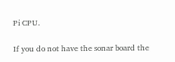Pi CPU.

If you do not have the sonar board the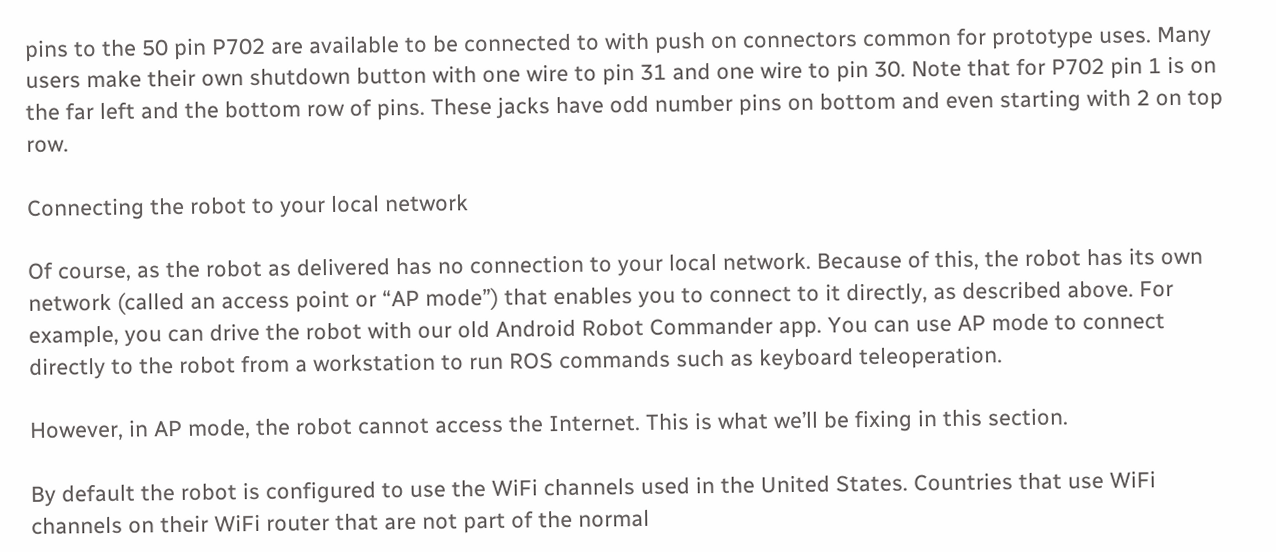pins to the 50 pin P702 are available to be connected to with push on connectors common for prototype uses. Many users make their own shutdown button with one wire to pin 31 and one wire to pin 30. Note that for P702 pin 1 is on the far left and the bottom row of pins. These jacks have odd number pins on bottom and even starting with 2 on top row.

Connecting the robot to your local network

Of course, as the robot as delivered has no connection to your local network. Because of this, the robot has its own network (called an access point or “AP mode”) that enables you to connect to it directly, as described above. For example, you can drive the robot with our old Android Robot Commander app. You can use AP mode to connect directly to the robot from a workstation to run ROS commands such as keyboard teleoperation.

However, in AP mode, the robot cannot access the Internet. This is what we’ll be fixing in this section.

By default the robot is configured to use the WiFi channels used in the United States. Countries that use WiFi channels on their WiFi router that are not part of the normal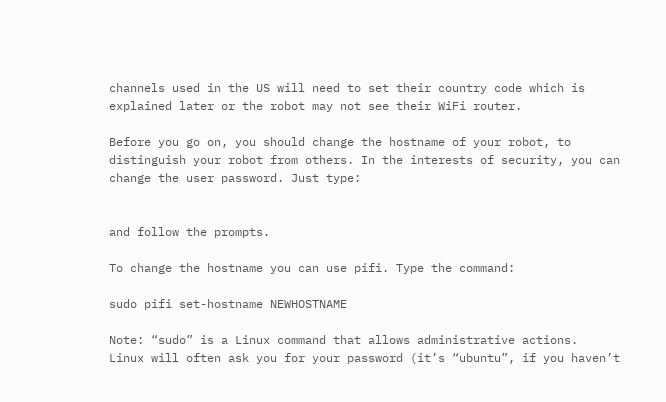channels used in the US will need to set their country code which is explained later or the robot may not see their WiFi router.

Before you go on, you should change the hostname of your robot, to distinguish your robot from others. In the interests of security, you can change the user password. Just type:


and follow the prompts.

To change the hostname you can use pifi. Type the command:

sudo pifi set-hostname NEWHOSTNAME

Note: “sudo” is a Linux command that allows administrative actions.
Linux will often ask you for your password (it’s “ubuntu”, if you haven’t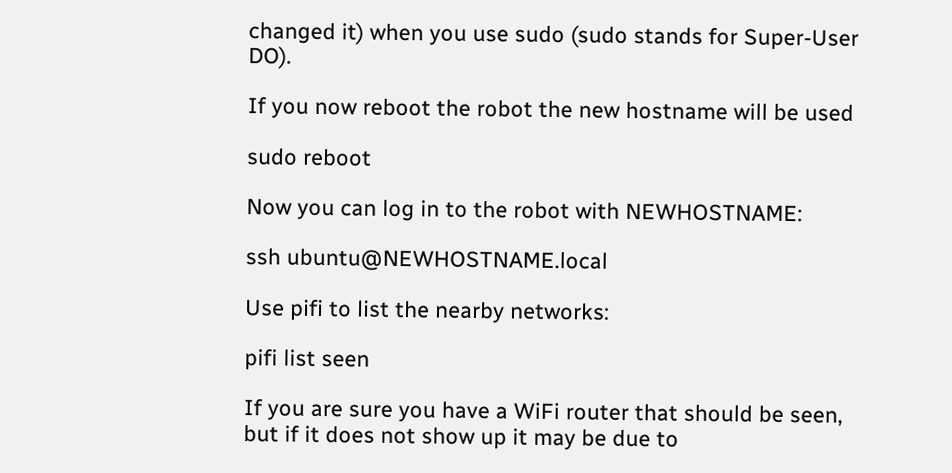changed it) when you use sudo (sudo stands for Super-User DO).

If you now reboot the robot the new hostname will be used

sudo reboot

Now you can log in to the robot with NEWHOSTNAME:

ssh ubuntu@NEWHOSTNAME.local

Use pifi to list the nearby networks:

pifi list seen

If you are sure you have a WiFi router that should be seen, but if it does not show up it may be due to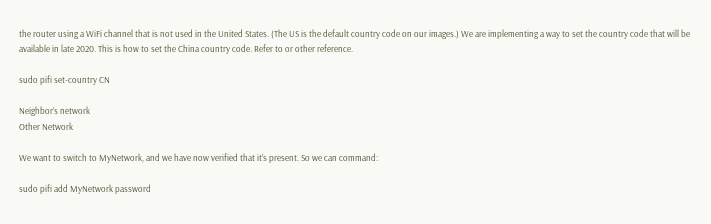the router using a WiFi channel that is not used in the United States. (The US is the default country code on our images.) We are implementing a way to set the country code that will be available in late 2020. This is how to set the China country code. Refer to or other reference.

sudo pifi set-country CN

Neighbor’s network
Other Network

We want to switch to MyNetwork, and we have now verified that it’s present. So we can command:

sudo pifi add MyNetwork password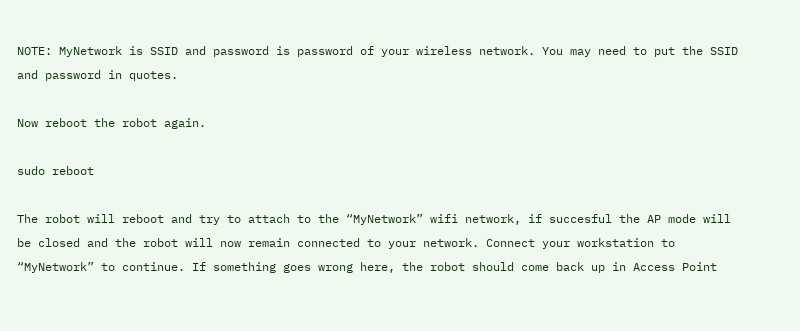NOTE: MyNetwork is SSID and password is password of your wireless network. You may need to put the SSID and password in quotes.

Now reboot the robot again.

sudo reboot

The robot will reboot and try to attach to the “MyNetwork” wifi network, if succesful the AP mode will be closed and the robot will now remain connected to your network. Connect your workstation to “MyNetwork” to continue. If something goes wrong here, the robot should come back up in Access Point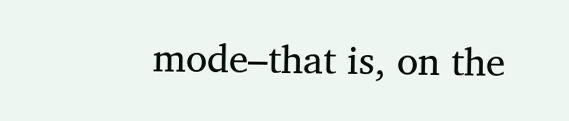mode–that is, on the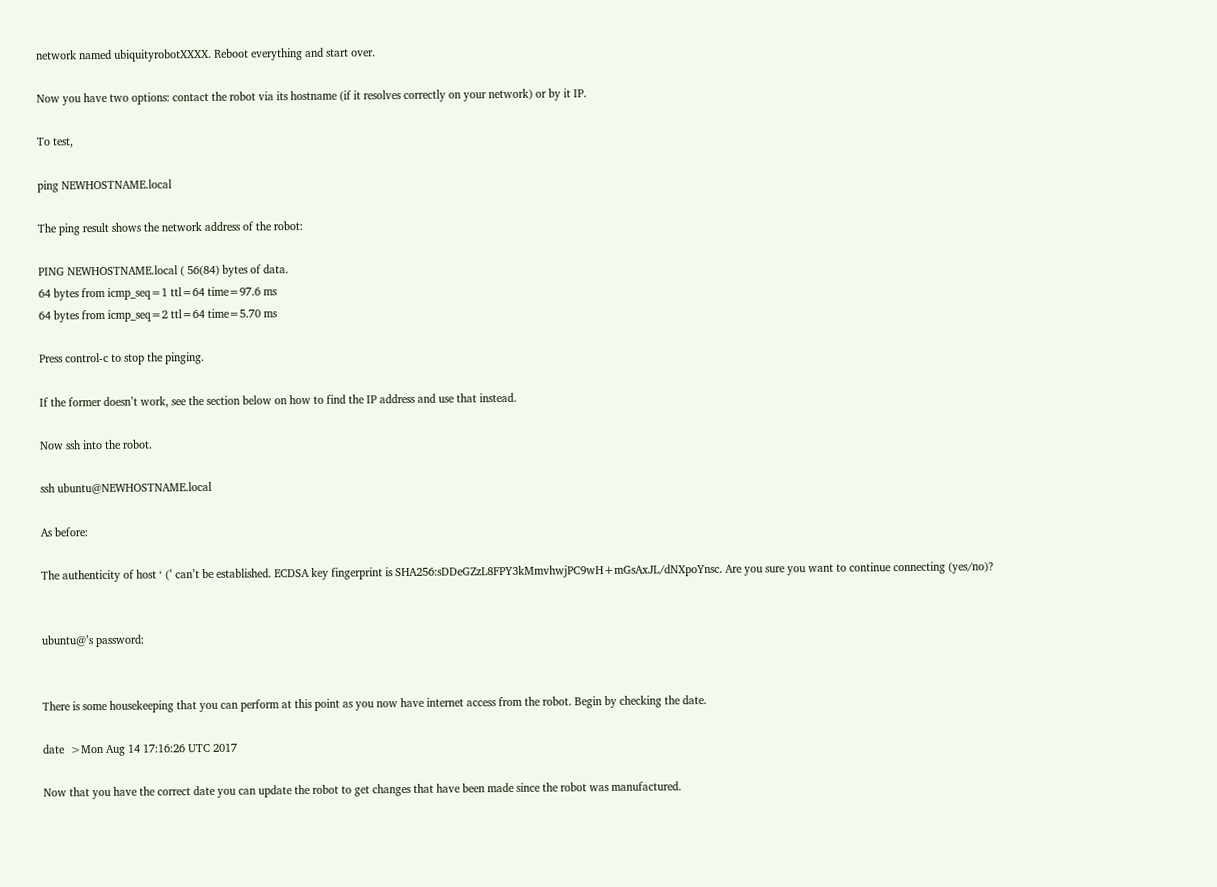network named ubiquityrobotXXXX. Reboot everything and start over.

Now you have two options: contact the robot via its hostname (if it resolves correctly on your network) or by it IP.

To test,

ping NEWHOSTNAME.local

The ping result shows the network address of the robot:

PING NEWHOSTNAME.local ( 56(84) bytes of data.
64 bytes from icmp_seq=1 ttl=64 time=97.6 ms
64 bytes from icmp_seq=2 ttl=64 time=5.70 ms

Press control-c to stop the pinging.

If the former doesn’t work, see the section below on how to find the IP address and use that instead.

Now ssh into the robot.

ssh ubuntu@NEWHOSTNAME.local

As before:

The authenticity of host ‘ (’ can’t be established. ECDSA key fingerprint is SHA256:sDDeGZzL8FPY3kMmvhwjPC9wH+mGsAxJL/dNXpoYnsc. Are you sure you want to continue connecting (yes/no)?


ubuntu@’s password:


There is some housekeeping that you can perform at this point as you now have internet access from the robot. Begin by checking the date.

date  >Mon Aug 14 17:16:26 UTC 2017

Now that you have the correct date you can update the robot to get changes that have been made since the robot was manufactured.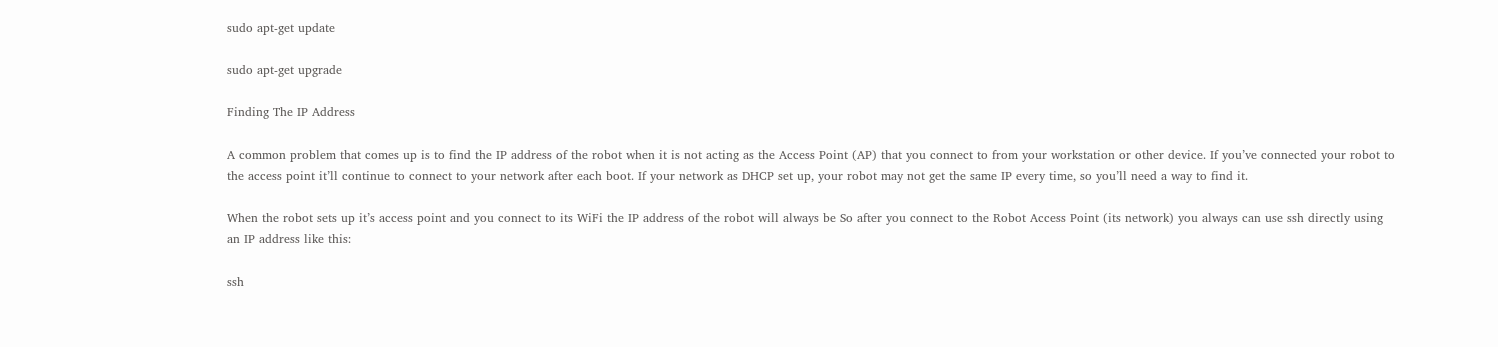sudo apt-get update

sudo apt-get upgrade

Finding The IP Address

A common problem that comes up is to find the IP address of the robot when it is not acting as the Access Point (AP) that you connect to from your workstation or other device. If you’ve connected your robot to the access point it’ll continue to connect to your network after each boot. If your network as DHCP set up, your robot may not get the same IP every time, so you’ll need a way to find it.

When the robot sets up it’s access point and you connect to its WiFi the IP address of the robot will always be So after you connect to the Robot Access Point (its network) you always can use ssh directly using an IP address like this:

ssh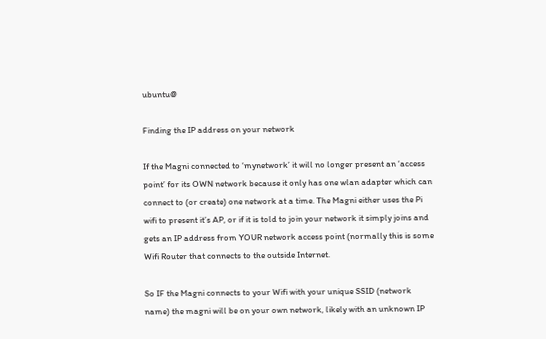ubuntu@

Finding the IP address on your network

If the Magni connected to ‘mynetwork’ it will no longer present an ‘access point’ for its OWN network because it only has one wlan adapter which can connect to (or create) one network at a time. The Magni either uses the Pi wifi to present it’s AP, or if it is told to join your network it simply joins and gets an IP address from YOUR network access point (normally this is some Wifi Router that connects to the outside Internet.

So IF the Magni connects to your Wifi with your unique SSID (network name) the magni will be on your own network, likely with an unknown IP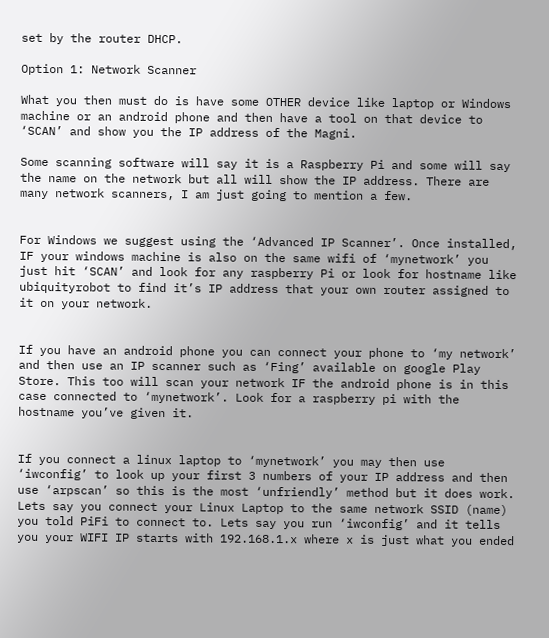set by the router DHCP.

Option 1: Network Scanner

What you then must do is have some OTHER device like laptop or Windows machine or an android phone and then have a tool on that device to ‘SCAN’ and show you the IP address of the Magni.

Some scanning software will say it is a Raspberry Pi and some will say the name on the network but all will show the IP address. There are many network scanners, I am just going to mention a few.


For Windows we suggest using the ‘Advanced IP Scanner’. Once installed, IF your windows machine is also on the same wifi of ‘mynetwork’ you just hit ‘SCAN’ and look for any raspberry Pi or look for hostname like ubiquityrobot to find it’s IP address that your own router assigned to it on your network.


If you have an android phone you can connect your phone to ‘my network’ and then use an IP scanner such as ‘Fing’ available on google Play Store. This too will scan your network IF the android phone is in this case connected to ‘mynetwork’. Look for a raspberry pi with the hostname you’ve given it.


If you connect a linux laptop to ‘mynetwork’ you may then use ‘iwconfig’ to look up your first 3 numbers of your IP address and then use ‘arpscan’ so this is the most ‘unfriendly’ method but it does work. Lets say you connect your Linux Laptop to the same network SSID (name) you told PiFi to connect to. Lets say you run ‘iwconfig’ and it tells you your WIFI IP starts with 192.168.1.x where x is just what you ended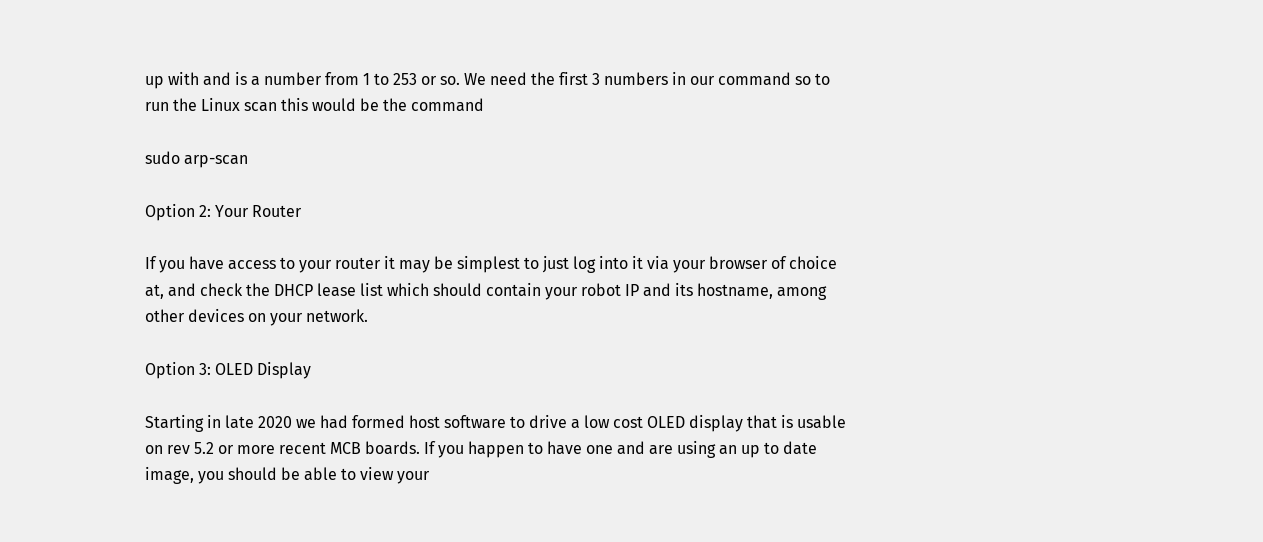up with and is a number from 1 to 253 or so. We need the first 3 numbers in our command so to run the Linux scan this would be the command

sudo arp-scan

Option 2: Your Router

If you have access to your router it may be simplest to just log into it via your browser of choice at, and check the DHCP lease list which should contain your robot IP and its hostname, among other devices on your network.

Option 3: OLED Display

Starting in late 2020 we had formed host software to drive a low cost OLED display that is usable on rev 5.2 or more recent MCB boards. If you happen to have one and are using an up to date image, you should be able to view your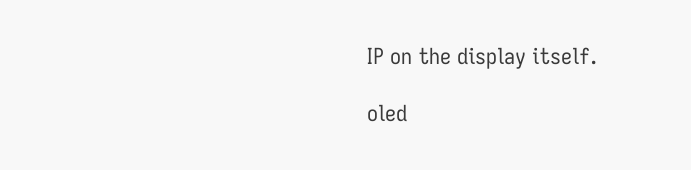IP on the display itself.

oled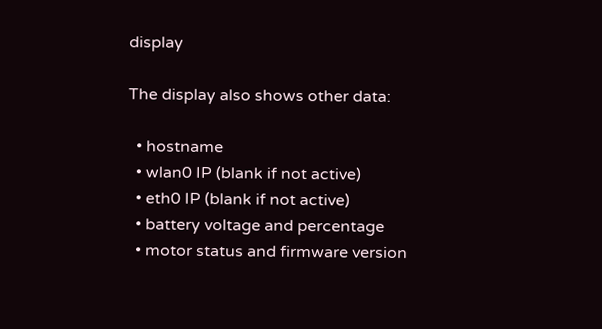display

The display also shows other data:

  • hostname
  • wlan0 IP (blank if not active)
  • eth0 IP (blank if not active)
  • battery voltage and percentage
  • motor status and firmware version